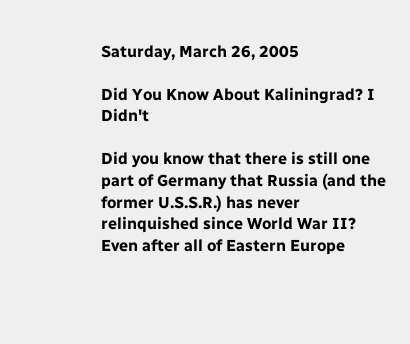Saturday, March 26, 2005

Did You Know About Kaliningrad? I Didn't

Did you know that there is still one part of Germany that Russia (and the former U.S.S.R.) has never relinquished since World War II? Even after all of Eastern Europe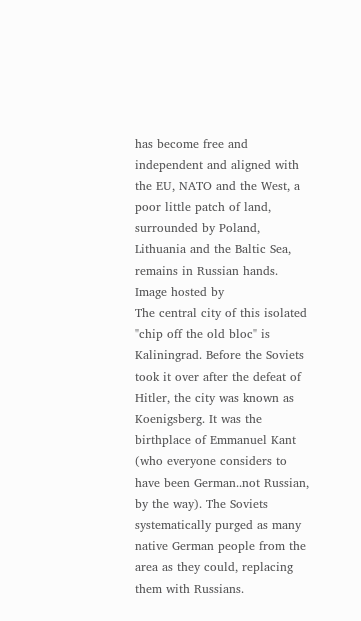has become free and independent and aligned with the EU, NATO and the West, a poor little patch of land, surrounded by Poland, Lithuania and the Baltic Sea, remains in Russian hands.
Image hosted by
The central city of this isolated "chip off the old bloc" is Kaliningrad. Before the Soviets took it over after the defeat of Hitler, the city was known as Koenigsberg. It was the birthplace of Emmanuel Kant (who everyone considers to have been German..not Russian, by the way). The Soviets systematically purged as many native German people from the area as they could, replacing them with Russians.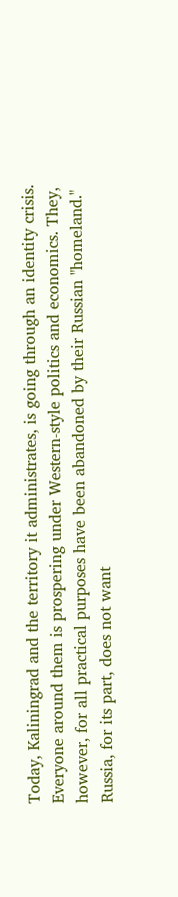Today, Kaliningrad and the territory it administrates, is going through an identity crisis. Everyone around them is prospering under Western-style politics and economics. They, however, for all practical purposes have been abandoned by their Russian "homeland." Russia, for its part, does not want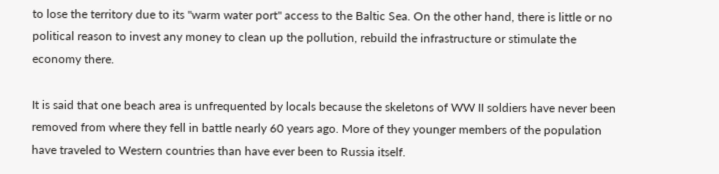to lose the territory due to its "warm water port" access to the Baltic Sea. On the other hand, there is little or no political reason to invest any money to clean up the pollution, rebuild the infrastructure or stimulate the economy there.

It is said that one beach area is unfrequented by locals because the skeletons of WW II soldiers have never been removed from where they fell in battle nearly 60 years ago. More of they younger members of the population have traveled to Western countries than have ever been to Russia itself.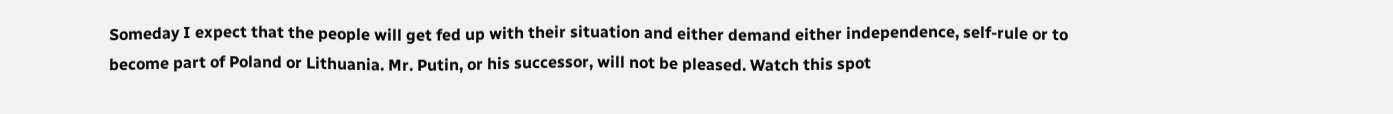Someday I expect that the people will get fed up with their situation and either demand either independence, self-rule or to become part of Poland or Lithuania. Mr. Putin, or his successor, will not be pleased. Watch this spot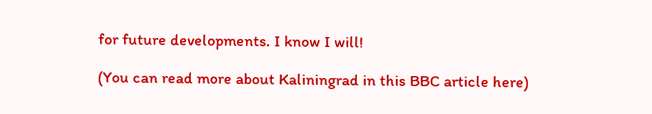for future developments. I know I will!

(You can read more about Kaliningrad in this BBC article here)